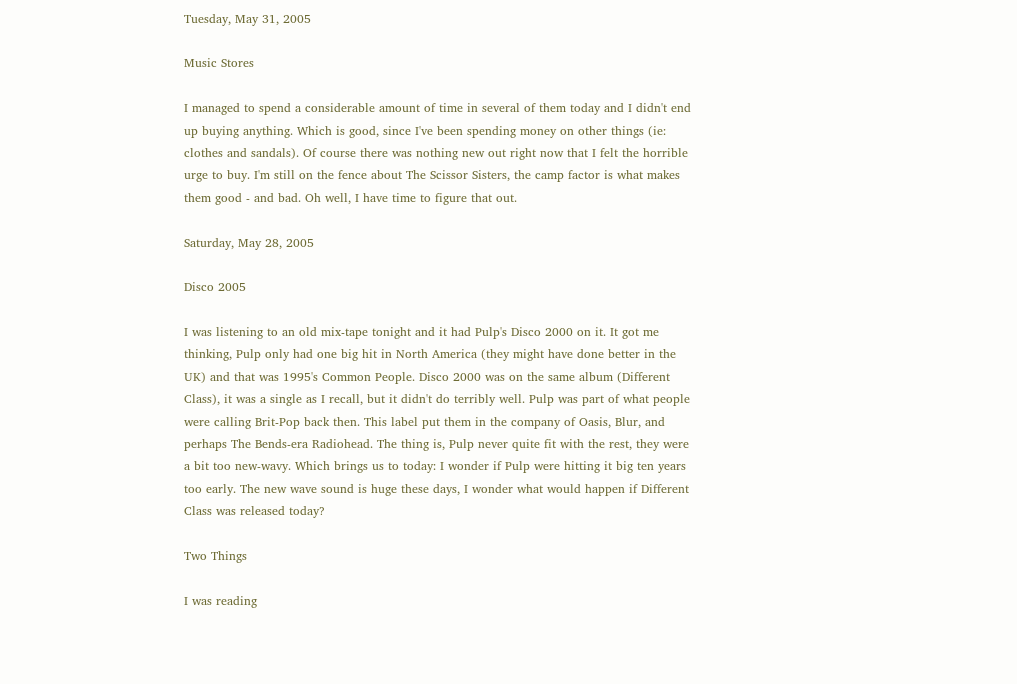Tuesday, May 31, 2005

Music Stores

I managed to spend a considerable amount of time in several of them today and I didn't end up buying anything. Which is good, since I've been spending money on other things (ie: clothes and sandals). Of course there was nothing new out right now that I felt the horrible urge to buy. I'm still on the fence about The Scissor Sisters, the camp factor is what makes them good - and bad. Oh well, I have time to figure that out.

Saturday, May 28, 2005

Disco 2005

I was listening to an old mix-tape tonight and it had Pulp's Disco 2000 on it. It got me thinking, Pulp only had one big hit in North America (they might have done better in the UK) and that was 1995's Common People. Disco 2000 was on the same album (Different Class), it was a single as I recall, but it didn't do terribly well. Pulp was part of what people were calling Brit-Pop back then. This label put them in the company of Oasis, Blur, and perhaps The Bends-era Radiohead. The thing is, Pulp never quite fit with the rest, they were a bit too new-wavy. Which brings us to today: I wonder if Pulp were hitting it big ten years too early. The new wave sound is huge these days, I wonder what would happen if Different Class was released today?

Two Things

I was reading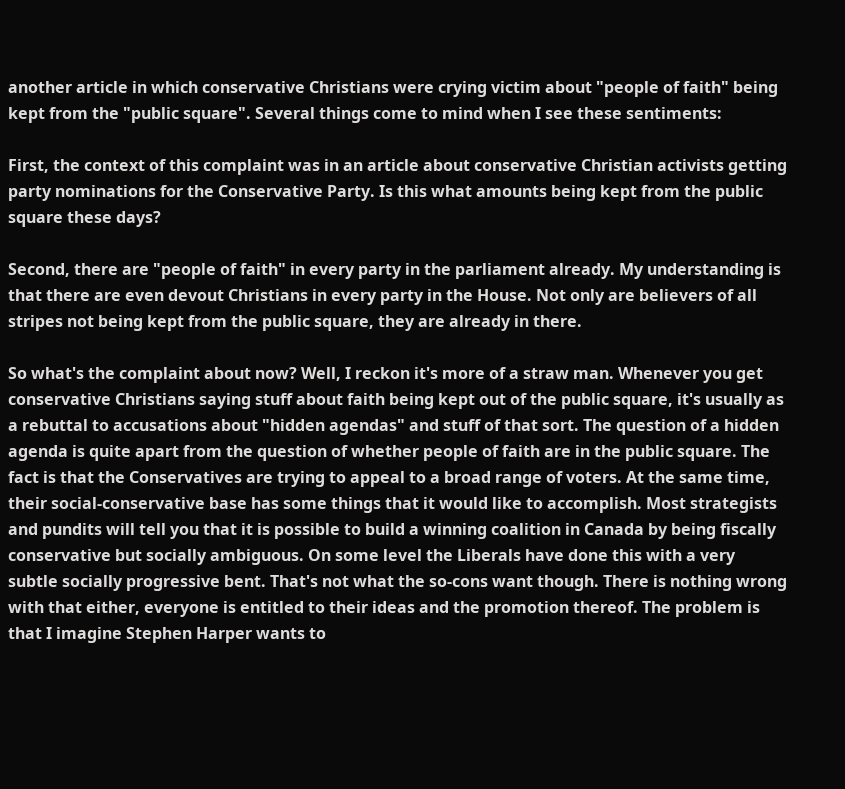another article in which conservative Christians were crying victim about "people of faith" being kept from the "public square". Several things come to mind when I see these sentiments:

First, the context of this complaint was in an article about conservative Christian activists getting party nominations for the Conservative Party. Is this what amounts being kept from the public square these days?

Second, there are "people of faith" in every party in the parliament already. My understanding is that there are even devout Christians in every party in the House. Not only are believers of all stripes not being kept from the public square, they are already in there.

So what's the complaint about now? Well, I reckon it's more of a straw man. Whenever you get conservative Christians saying stuff about faith being kept out of the public square, it's usually as a rebuttal to accusations about "hidden agendas" and stuff of that sort. The question of a hidden agenda is quite apart from the question of whether people of faith are in the public square. The fact is that the Conservatives are trying to appeal to a broad range of voters. At the same time, their social-conservative base has some things that it would like to accomplish. Most strategists and pundits will tell you that it is possible to build a winning coalition in Canada by being fiscally conservative but socially ambiguous. On some level the Liberals have done this with a very subtle socially progressive bent. That's not what the so-cons want though. There is nothing wrong with that either, everyone is entitled to their ideas and the promotion thereof. The problem is that I imagine Stephen Harper wants to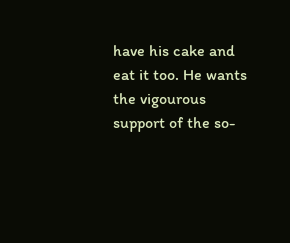have his cake and eat it too. He wants the vigourous support of the so-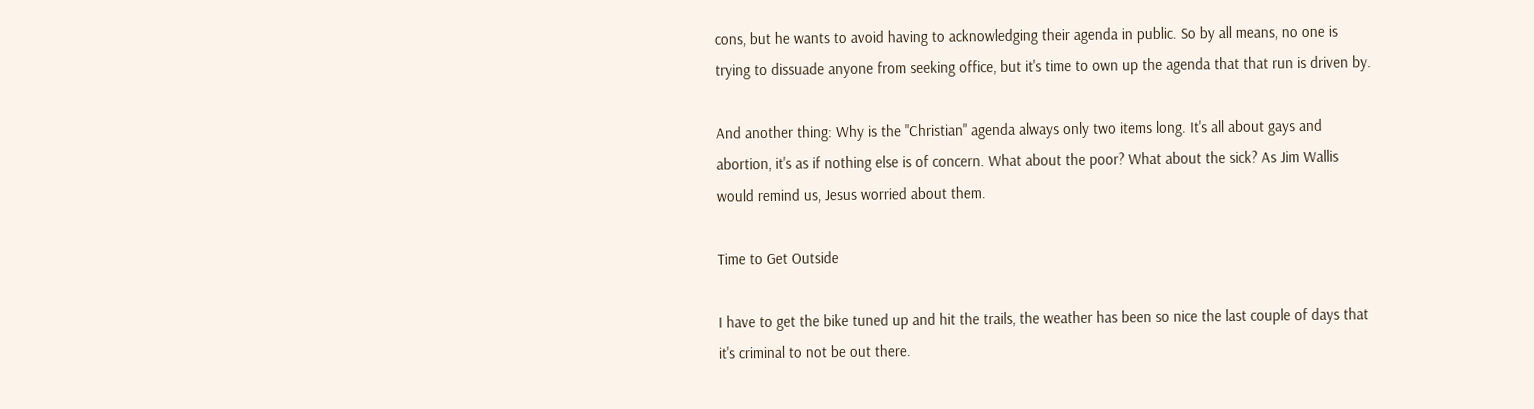cons, but he wants to avoid having to acknowledging their agenda in public. So by all means, no one is trying to dissuade anyone from seeking office, but it's time to own up the agenda that that run is driven by.

And another thing: Why is the "Christian" agenda always only two items long. It's all about gays and abortion, it's as if nothing else is of concern. What about the poor? What about the sick? As Jim Wallis would remind us, Jesus worried about them.

Time to Get Outside

I have to get the bike tuned up and hit the trails, the weather has been so nice the last couple of days that it's criminal to not be out there.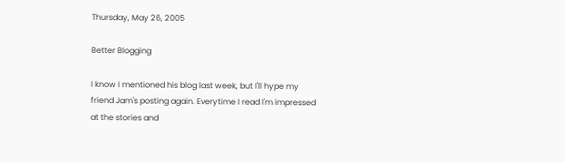Thursday, May 26, 2005

Better Blogging

I know I mentioned his blog last week, but I'll hype my friend Jam's posting again. Everytime I read I'm impressed at the stories and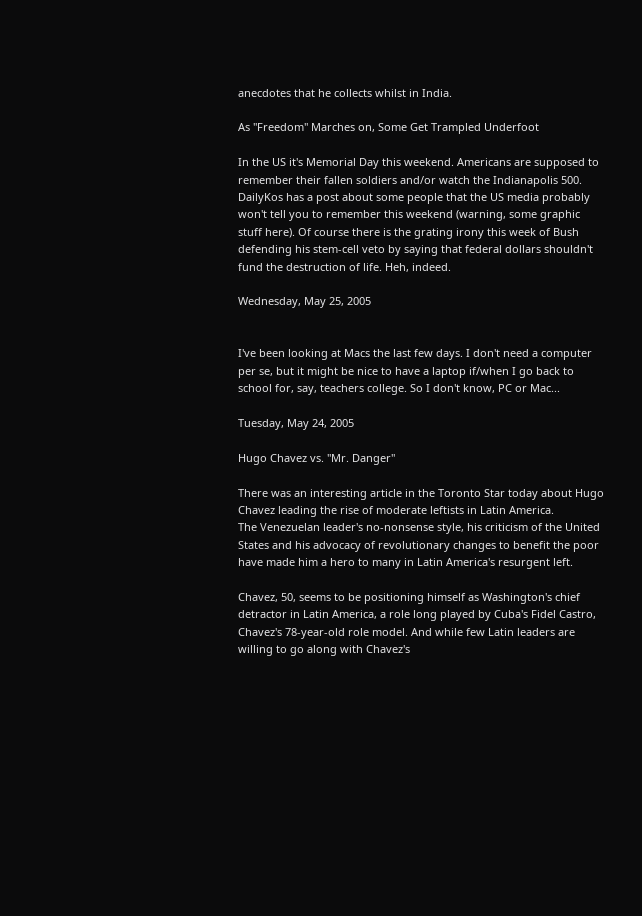anecdotes that he collects whilst in India.

As "Freedom" Marches on, Some Get Trampled Underfoot

In the US it's Memorial Day this weekend. Americans are supposed to remember their fallen soldiers and/or watch the Indianapolis 500. DailyKos has a post about some people that the US media probably won't tell you to remember this weekend (warning, some graphic stuff here). Of course there is the grating irony this week of Bush defending his stem-cell veto by saying that federal dollars shouldn't fund the destruction of life. Heh, indeed.

Wednesday, May 25, 2005


I've been looking at Macs the last few days. I don't need a computer per se, but it might be nice to have a laptop if/when I go back to school for, say, teachers college. So I don't know, PC or Mac...

Tuesday, May 24, 2005

Hugo Chavez vs. "Mr. Danger"

There was an interesting article in the Toronto Star today about Hugo Chavez leading the rise of moderate leftists in Latin America.
The Venezuelan leader's no-nonsense style, his criticism of the United States and his advocacy of revolutionary changes to benefit the poor have made him a hero to many in Latin America's resurgent left.

Chavez, 50, seems to be positioning himself as Washington's chief detractor in Latin America, a role long played by Cuba's Fidel Castro, Chavez's 78-year-old role model. And while few Latin leaders are willing to go along with Chavez's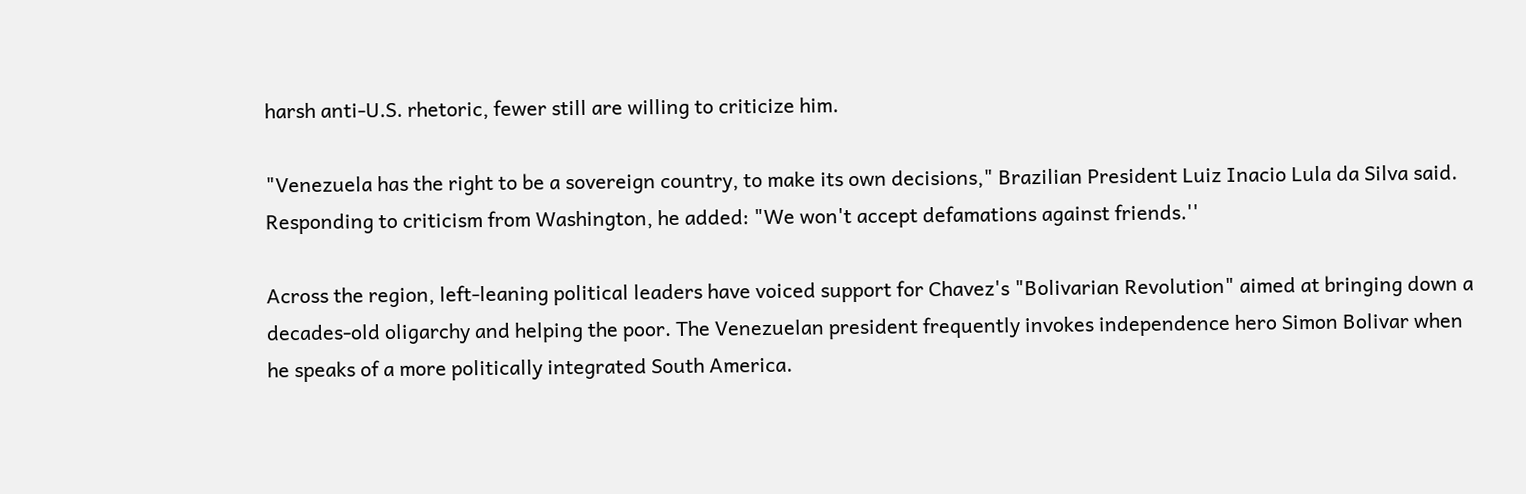harsh anti-U.S. rhetoric, fewer still are willing to criticize him.

"Venezuela has the right to be a sovereign country, to make its own decisions," Brazilian President Luiz Inacio Lula da Silva said. Responding to criticism from Washington, he added: "We won't accept defamations against friends.''

Across the region, left-leaning political leaders have voiced support for Chavez's "Bolivarian Revolution" aimed at bringing down a decades-old oligarchy and helping the poor. The Venezuelan president frequently invokes independence hero Simon Bolivar when he speaks of a more politically integrated South America.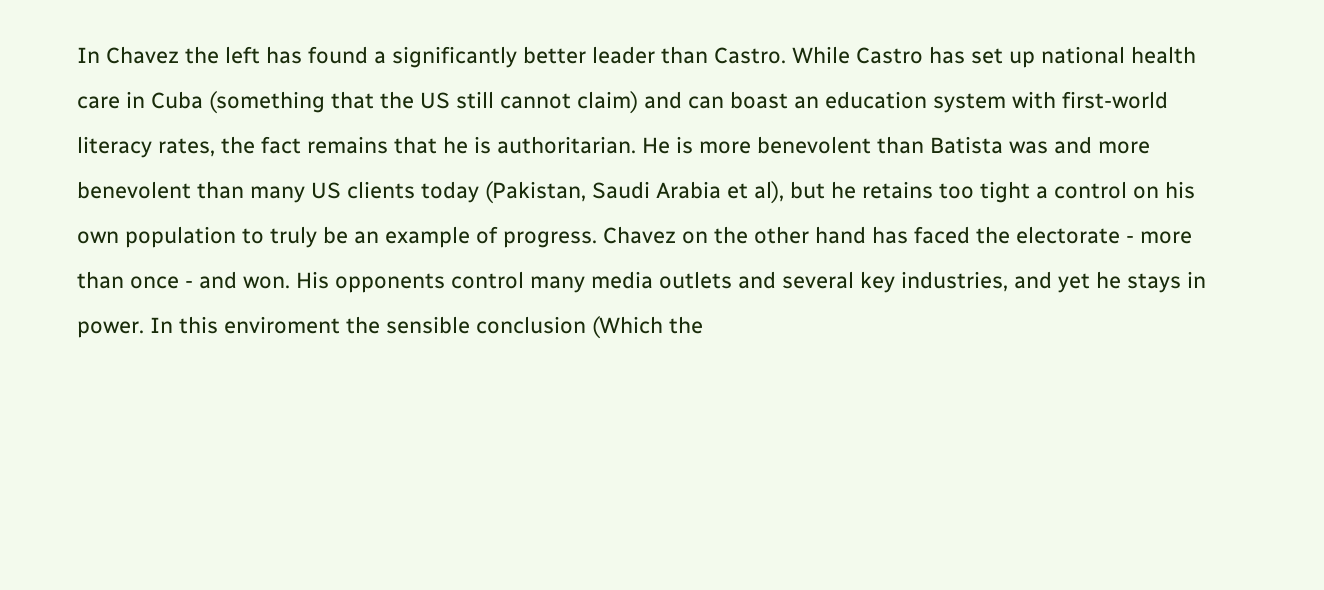In Chavez the left has found a significantly better leader than Castro. While Castro has set up national health care in Cuba (something that the US still cannot claim) and can boast an education system with first-world literacy rates, the fact remains that he is authoritarian. He is more benevolent than Batista was and more benevolent than many US clients today (Pakistan, Saudi Arabia et al), but he retains too tight a control on his own population to truly be an example of progress. Chavez on the other hand has faced the electorate - more than once - and won. His opponents control many media outlets and several key industries, and yet he stays in power. In this enviroment the sensible conclusion (Which the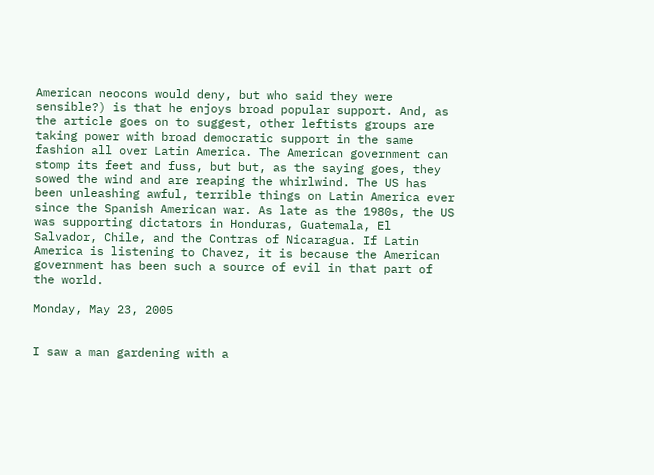American neocons would deny, but who said they were sensible?) is that he enjoys broad popular support. And, as the article goes on to suggest, other leftists groups are taking power with broad democratic support in the same fashion all over Latin America. The American government can stomp its feet and fuss, but but, as the saying goes, they sowed the wind and are reaping the whirlwind. The US has been unleashing awful, terrible things on Latin America ever since the Spanish American war. As late as the 1980s, the US was supporting dictators in Honduras, Guatemala, El Salvador, Chile, and the Contras of Nicaragua. If Latin America is listening to Chavez, it is because the American government has been such a source of evil in that part of the world.

Monday, May 23, 2005


I saw a man gardening with a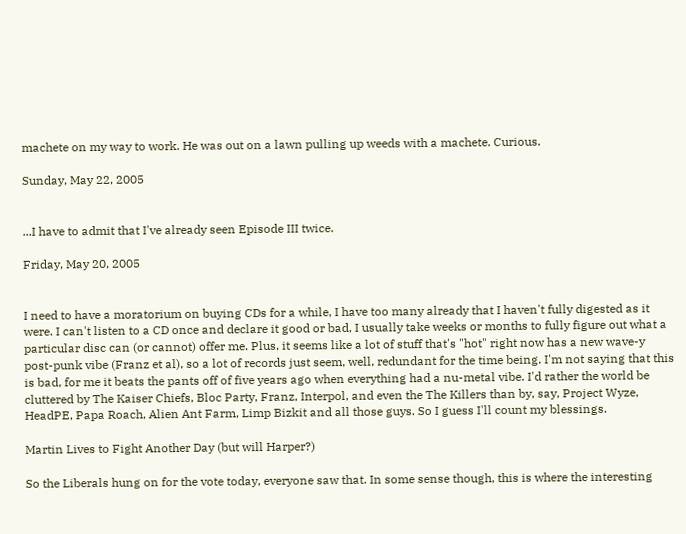machete on my way to work. He was out on a lawn pulling up weeds with a machete. Curious.

Sunday, May 22, 2005


...I have to admit that I've already seen Episode III twice.

Friday, May 20, 2005


I need to have a moratorium on buying CDs for a while, I have too many already that I haven't fully digested as it were. I can't listen to a CD once and declare it good or bad, I usually take weeks or months to fully figure out what a particular disc can (or cannot) offer me. Plus, it seems like a lot of stuff that's "hot" right now has a new wave-y post-punk vibe (Franz et al), so a lot of records just seem, well, redundant for the time being. I'm not saying that this is bad, for me it beats the pants off of five years ago when everything had a nu-metal vibe. I'd rather the world be cluttered by The Kaiser Chiefs, Bloc Party, Franz, Interpol, and even the The Killers than by, say, Project Wyze, HeadPE, Papa Roach, Alien Ant Farm, Limp Bizkit and all those guys. So I guess I'll count my blessings.

Martin Lives to Fight Another Day (but will Harper?)

So the Liberals hung on for the vote today, everyone saw that. In some sense though, this is where the interesting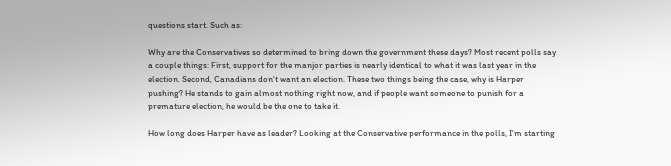questions start. Such as:

Why are the Conservatives so determined to bring down the government these days? Most recent polls say a couple things: First, support for the manjor parties is nearly identical to what it was last year in the election. Second, Canadians don't want an election. These two things being the case, why is Harper pushing? He stands to gain almost nothing right now, and if people want someone to punish for a premature election, he would be the one to take it.

How long does Harper have as leader? Looking at the Conservative performance in the polls, I'm starting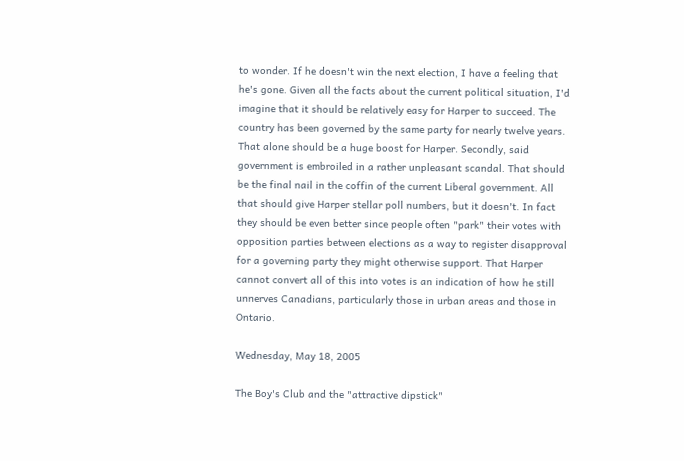to wonder. If he doesn't win the next election, I have a feeling that he's gone. Given all the facts about the current political situation, I'd imagine that it should be relatively easy for Harper to succeed. The country has been governed by the same party for nearly twelve years. That alone should be a huge boost for Harper. Secondly, said government is embroiled in a rather unpleasant scandal. That should be the final nail in the coffin of the current Liberal government. All that should give Harper stellar poll numbers, but it doesn't. In fact they should be even better since people often "park" their votes with opposition parties between elections as a way to register disapproval for a governing party they might otherwise support. That Harper cannot convert all of this into votes is an indication of how he still unnerves Canadians, particularly those in urban areas and those in Ontario.

Wednesday, May 18, 2005

The Boy's Club and the "attractive dipstick"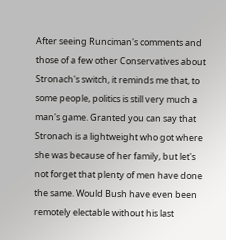After seeing Runciman's comments and those of a few other Conservatives about Stronach's switch, it reminds me that, to some people, politics is still very much a man's game. Granted you can say that Stronach is a lightweight who got where she was because of her family, but let's not forget that plenty of men have done the same. Would Bush have even been remotely electable without his last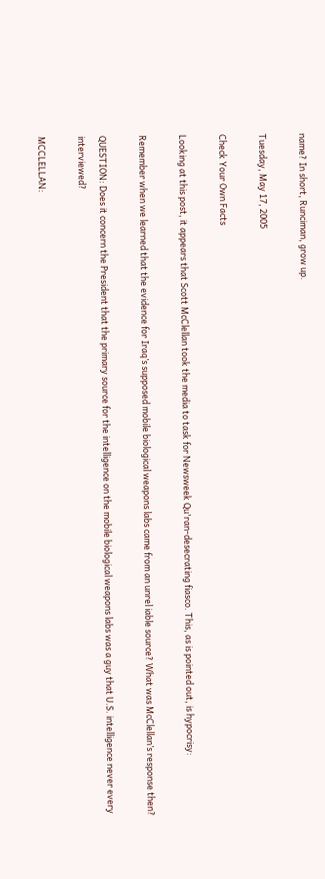name? In short, Runciman, grow up.

Tuesday, May 17, 2005

Check Your Own Facts

Looking at this post, it appears that Scott McClellan took the media to task for Newsweek Qu'ran-desecrating fiasco. This, as is pointed out, is hypocrisy:

Remember when we learned that the evidence for Iraq’s supposed mobile biological weapons labs came from an unrel iable source? What was McClellan’s response then?

QUESTION: Does it concern the President that the primary source for the intelligence on the mobile biological weapons labs was a guy that U.S. intelligence never every interviewed?

MCCLELLAN: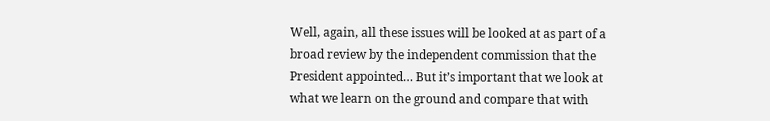Well, again, all these issues will be looked at as part of a broad review by the independent commission that the President appointed… But it’s important that we look at what we learn on the ground and compare that with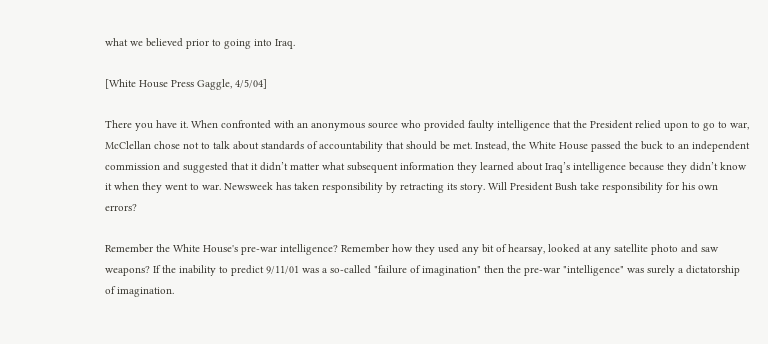what we believed prior to going into Iraq.

[White House Press Gaggle, 4/5/04]

There you have it. When confronted with an anonymous source who provided faulty intelligence that the President relied upon to go to war, McClellan chose not to talk about standards of accountability that should be met. Instead, the White House passed the buck to an independent commission and suggested that it didn’t matter what subsequent information they learned about Iraq’s intelligence because they didn’t know it when they went to war. Newsweek has taken responsibility by retracting its story. Will President Bush take responsibility for his own errors?

Remember the White House's pre-war intelligence? Remember how they used any bit of hearsay, looked at any satellite photo and saw weapons? If the inability to predict 9/11/01 was a so-called "failure of imagination" then the pre-war "intelligence" was surely a dictatorship of imagination.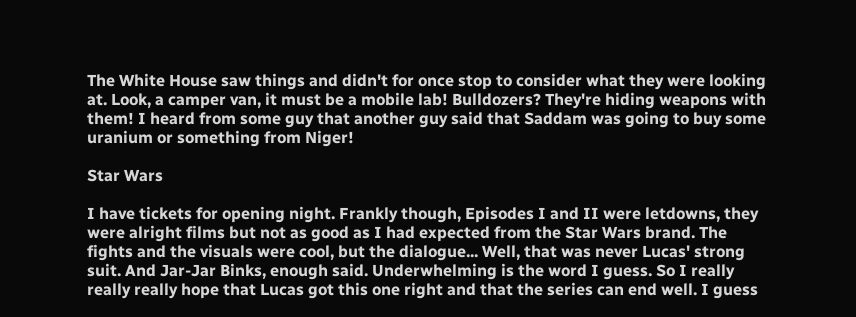The White House saw things and didn't for once stop to consider what they were looking at. Look, a camper van, it must be a mobile lab! Bulldozers? They're hiding weapons with them! I heard from some guy that another guy said that Saddam was going to buy some uranium or something from Niger!

Star Wars

I have tickets for opening night. Frankly though, Episodes I and II were letdowns, they were alright films but not as good as I had expected from the Star Wars brand. The fights and the visuals were cool, but the dialogue... Well, that was never Lucas' strong suit. And Jar-Jar Binks, enough said. Underwhelming is the word I guess. So I really really really hope that Lucas got this one right and that the series can end well. I guess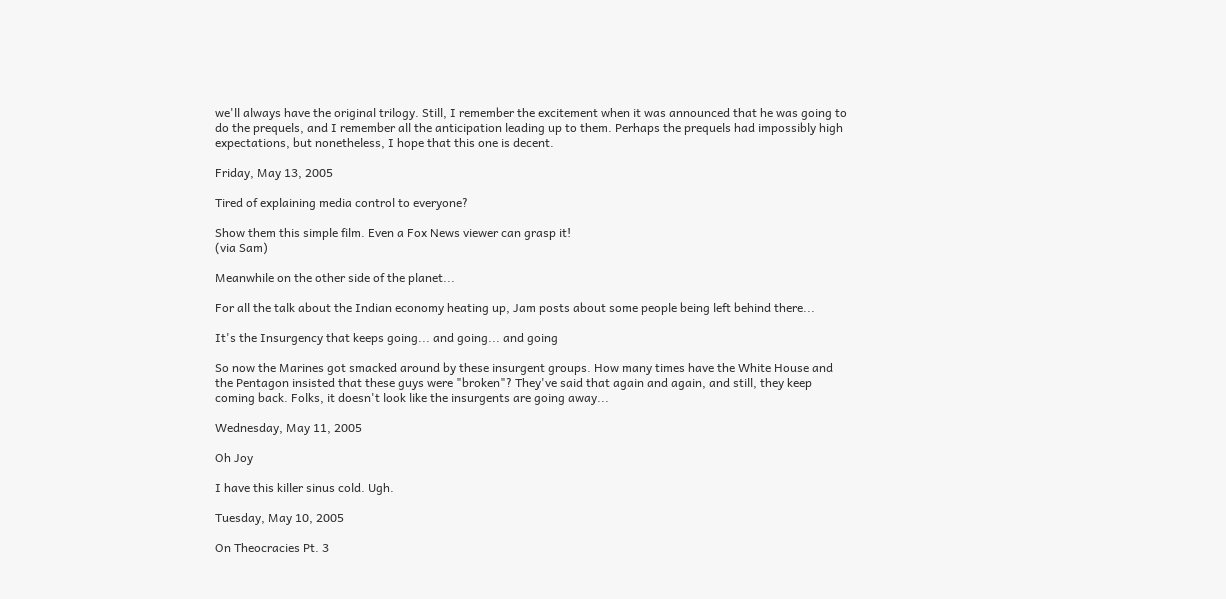we'll always have the original trilogy. Still, I remember the excitement when it was announced that he was going to do the prequels, and I remember all the anticipation leading up to them. Perhaps the prequels had impossibly high expectations, but nonetheless, I hope that this one is decent.

Friday, May 13, 2005

Tired of explaining media control to everyone?

Show them this simple film. Even a Fox News viewer can grasp it!
(via Sam)

Meanwhile on the other side of the planet...

For all the talk about the Indian economy heating up, Jam posts about some people being left behind there...

It's the Insurgency that keeps going... and going... and going

So now the Marines got smacked around by these insurgent groups. How many times have the White House and the Pentagon insisted that these guys were "broken"? They've said that again and again, and still, they keep coming back. Folks, it doesn't look like the insurgents are going away...

Wednesday, May 11, 2005

Oh Joy

I have this killer sinus cold. Ugh.

Tuesday, May 10, 2005

On Theocracies Pt. 3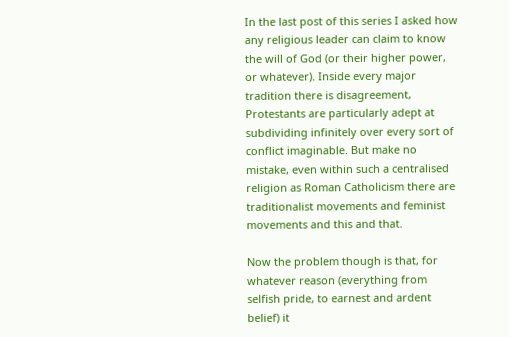In the last post of this series I asked how any religious leader can claim to know the will of God (or their higher power, or whatever). Inside every major tradition there is disagreement, Protestants are particularly adept at subdividing infinitely over every sort of conflict imaginable. But make no mistake, even within such a centralised religion as Roman Catholicism there are traditionalist movements and feminist movements and this and that.

Now the problem though is that, for whatever reason (everything from selfish pride, to earnest and ardent belief) it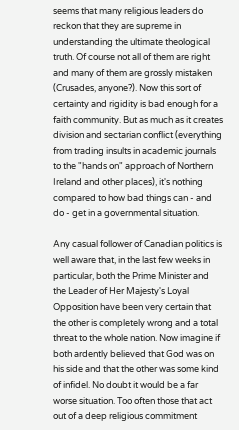seems that many religious leaders do reckon that they are supreme in understanding the ultimate theological truth. Of course not all of them are right and many of them are grossly mistaken (Crusades, anyone?). Now this sort of certainty and rigidity is bad enough for a faith community. But as much as it creates division and sectarian conflict (everything from trading insults in academic journals to the "hands on" approach of Northern Ireland and other places), it's nothing compared to how bad things can - and do - get in a governmental situation.

Any casual follower of Canadian politics is well aware that, in the last few weeks in particular, both the Prime Minister and the Leader of Her Majesty's Loyal Opposition have been very certain that the other is completely wrong and a total threat to the whole nation. Now imagine if both ardently believed that God was on his side and that the other was some kind of infidel. No doubt it would be a far worse situation. Too often those that act out of a deep religious commitment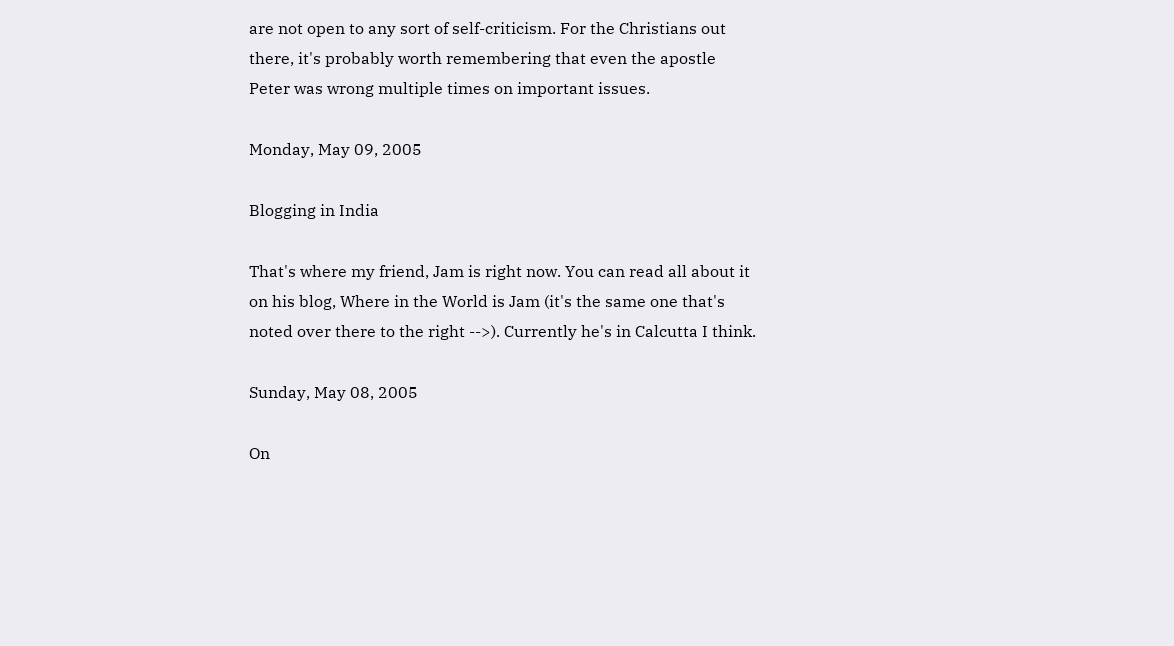are not open to any sort of self-criticism. For the Christians out there, it's probably worth remembering that even the apostle Peter was wrong multiple times on important issues.

Monday, May 09, 2005

Blogging in India

That's where my friend, Jam is right now. You can read all about it on his blog, Where in the World is Jam (it's the same one that's noted over there to the right -->). Currently he's in Calcutta I think.

Sunday, May 08, 2005

On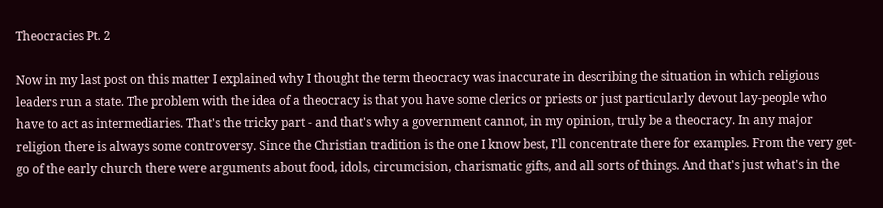Theocracies Pt. 2

Now in my last post on this matter I explained why I thought the term theocracy was inaccurate in describing the situation in which religious leaders run a state. The problem with the idea of a theocracy is that you have some clerics or priests or just particularly devout lay-people who have to act as intermediaries. That's the tricky part - and that's why a government cannot, in my opinion, truly be a theocracy. In any major religion there is always some controversy. Since the Christian tradition is the one I know best, I'll concentrate there for examples. From the very get-go of the early church there were arguments about food, idols, circumcision, charismatic gifts, and all sorts of things. And that's just what's in the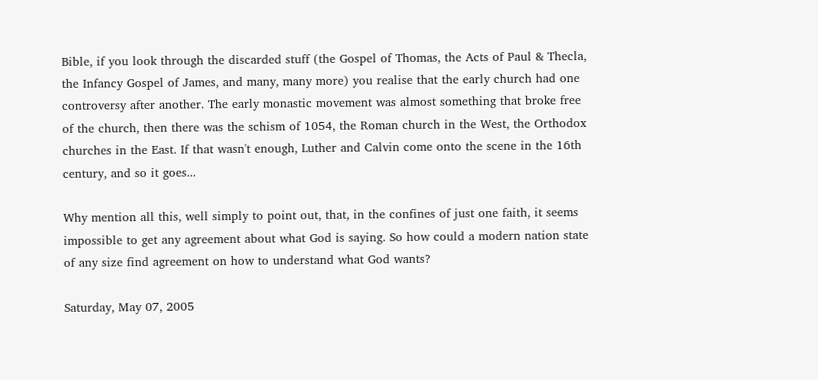Bible, if you look through the discarded stuff (the Gospel of Thomas, the Acts of Paul & Thecla, the Infancy Gospel of James, and many, many more) you realise that the early church had one controversy after another. The early monastic movement was almost something that broke free of the church, then there was the schism of 1054, the Roman church in the West, the Orthodox churches in the East. If that wasn't enough, Luther and Calvin come onto the scene in the 16th century, and so it goes...

Why mention all this, well simply to point out, that, in the confines of just one faith, it seems impossible to get any agreement about what God is saying. So how could a modern nation state of any size find agreement on how to understand what God wants?

Saturday, May 07, 2005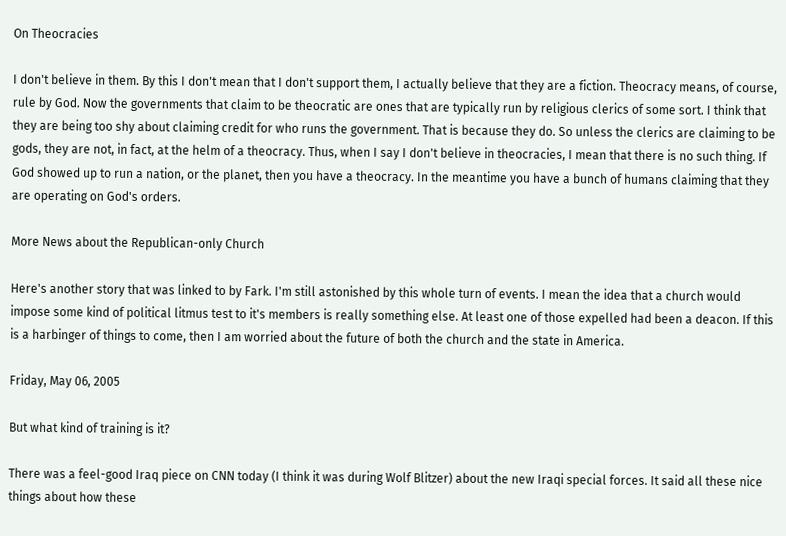On Theocracies

I don't believe in them. By this I don't mean that I don't support them, I actually believe that they are a fiction. Theocracy means, of course, rule by God. Now the governments that claim to be theocratic are ones that are typically run by religious clerics of some sort. I think that they are being too shy about claiming credit for who runs the government. That is because they do. So unless the clerics are claiming to be gods, they are not, in fact, at the helm of a theocracy. Thus, when I say I don't believe in theocracies, I mean that there is no such thing. If God showed up to run a nation, or the planet, then you have a theocracy. In the meantime you have a bunch of humans claiming that they are operating on God's orders.

More News about the Republican-only Church

Here's another story that was linked to by Fark. I'm still astonished by this whole turn of events. I mean the idea that a church would impose some kind of political litmus test to it's members is really something else. At least one of those expelled had been a deacon. If this is a harbinger of things to come, then I am worried about the future of both the church and the state in America.

Friday, May 06, 2005

But what kind of training is it?

There was a feel-good Iraq piece on CNN today (I think it was during Wolf Blitzer) about the new Iraqi special forces. It said all these nice things about how these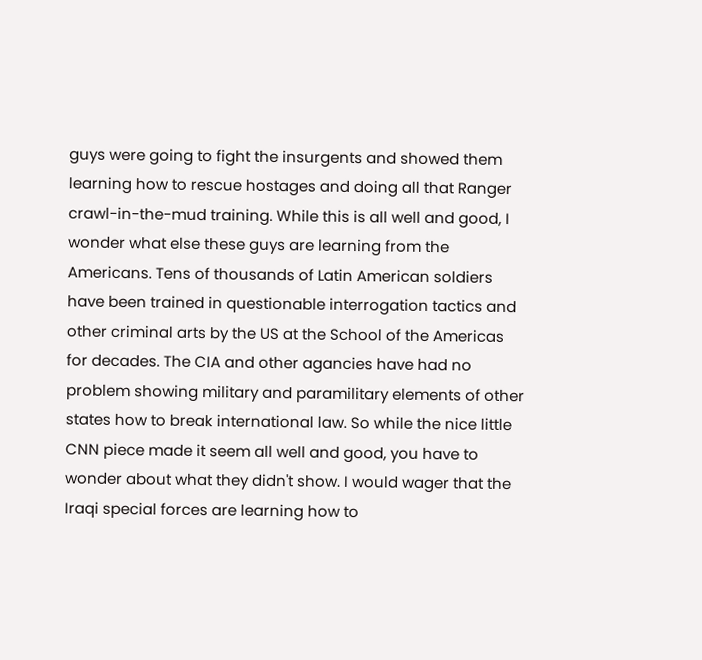guys were going to fight the insurgents and showed them learning how to rescue hostages and doing all that Ranger crawl-in-the-mud training. While this is all well and good, I wonder what else these guys are learning from the Americans. Tens of thousands of Latin American soldiers have been trained in questionable interrogation tactics and other criminal arts by the US at the School of the Americas for decades. The CIA and other agancies have had no problem showing military and paramilitary elements of other states how to break international law. So while the nice little CNN piece made it seem all well and good, you have to wonder about what they didn't show. I would wager that the Iraqi special forces are learning how to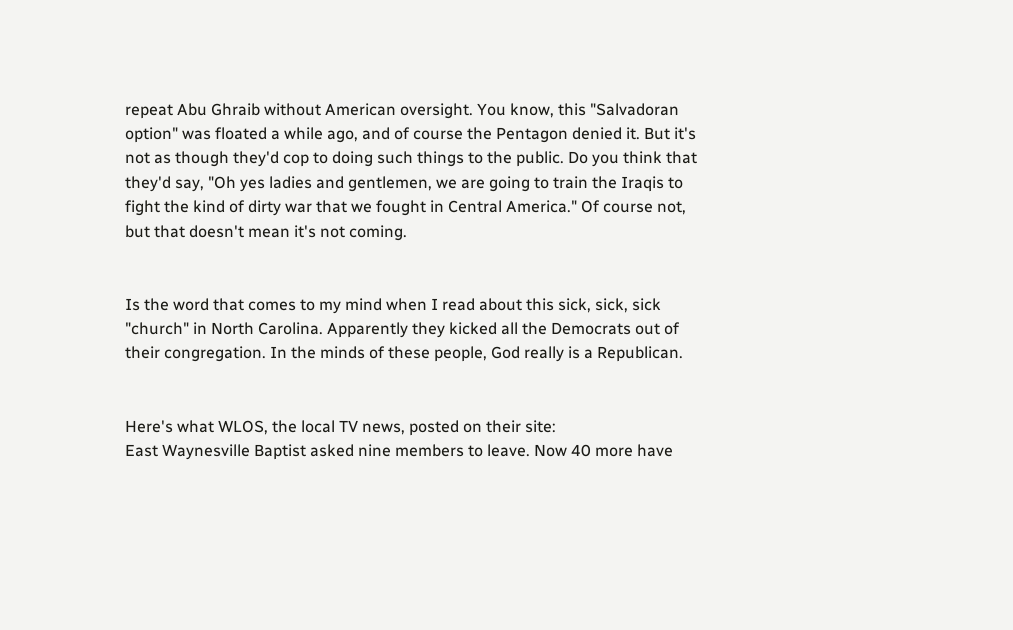repeat Abu Ghraib without American oversight. You know, this "Salvadoran option" was floated a while ago, and of course the Pentagon denied it. But it's not as though they'd cop to doing such things to the public. Do you think that they'd say, "Oh yes ladies and gentlemen, we are going to train the Iraqis to fight the kind of dirty war that we fought in Central America." Of course not, but that doesn't mean it's not coming.


Is the word that comes to my mind when I read about this sick, sick, sick "church" in North Carolina. Apparently they kicked all the Democrats out of their congregation. In the minds of these people, God really is a Republican.


Here's what WLOS, the local TV news, posted on their site:
East Waynesville Baptist asked nine members to leave. Now 40 more have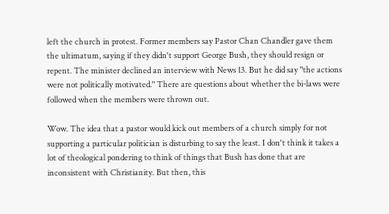left the church in protest. Former members say Pastor Chan Chandler gave them the ultimatum, saying if they didn't support George Bush, they should resign or repent. The minister declined an interview with News 13. But he did say "the actions were not politically motivated." There are questions about whether the bi-laws were followed when the members were thrown out.

Wow. The idea that a pastor would kick out members of a church simply for not supporting a particular politician is disturbing to say the least. I don't think it takes a lot of theological pondering to think of things that Bush has done that are inconsistent with Christianity. But then, this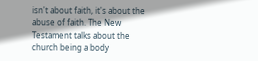isn't about faith, it's about the abuse of faith. The New Testament talks about the church being a body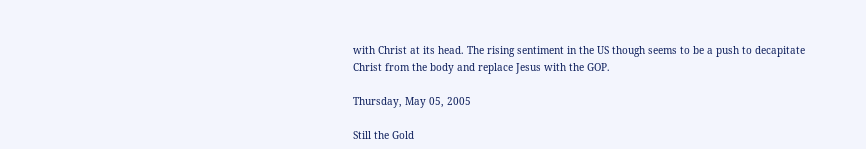with Christ at its head. The rising sentiment in the US though seems to be a push to decapitate Christ from the body and replace Jesus with the GOP.

Thursday, May 05, 2005

Still the Gold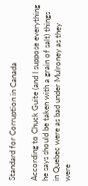Standard for Corruption in Canada

According to Chuck Guite (and I suppose everything he says should be taken with a grain of salt) things in Quebec were as bad under Mulroney as they were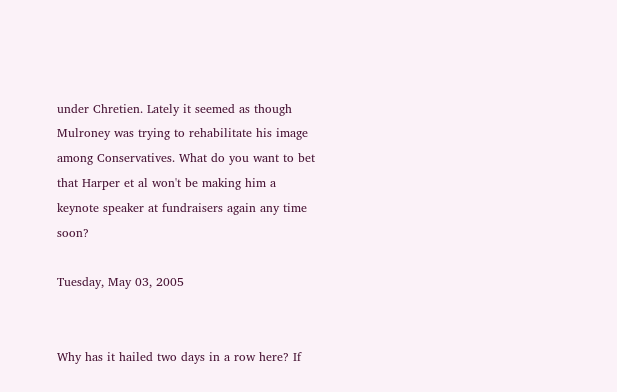under Chretien. Lately it seemed as though Mulroney was trying to rehabilitate his image among Conservatives. What do you want to bet that Harper et al won't be making him a keynote speaker at fundraisers again any time soon?

Tuesday, May 03, 2005


Why has it hailed two days in a row here? If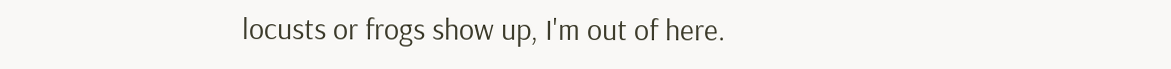locusts or frogs show up, I'm out of here.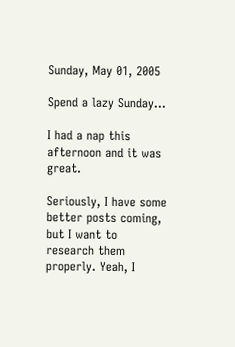Sunday, May 01, 2005

Spend a lazy Sunday...

I had a nap this afternoon and it was great.

Seriously, I have some better posts coming, but I want to research them properly. Yeah, I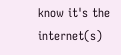know it's the internet(s)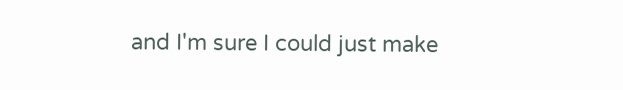and I'm sure I could just make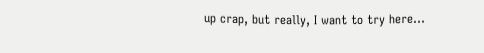up crap, but really, I want to try here...